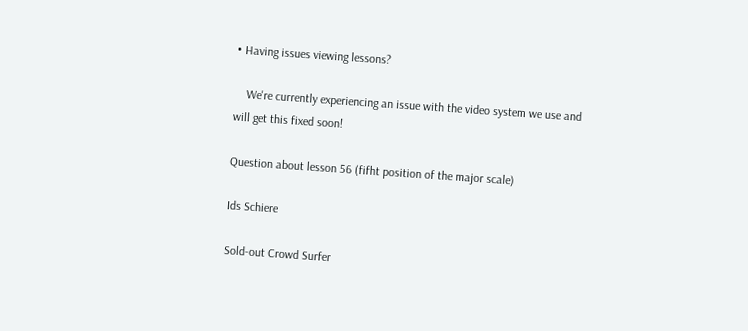• Having issues viewing lessons?

    We're currently experiencing an issue with the video system we use and will get this fixed soon!

Question about lesson 56 (fifht position of the major scale)

Ids Schiere

Sold-out Crowd Surfer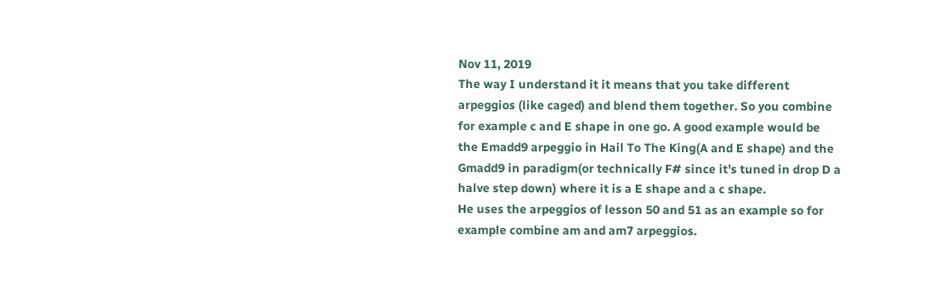Nov 11, 2019
The way I understand it it means that you take different arpeggios (like caged) and blend them together. So you combine for example c and E shape in one go. A good example would be the Emadd9 arpeggio in Hail To The King(A and E shape) and the Gmadd9 in paradigm(or technically F# since it’s tuned in drop D a halve step down) where it is a E shape and a c shape.
He uses the arpeggios of lesson 50 and 51 as an example so for example combine am and am7 arpeggios.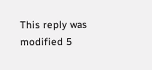This reply was modified 5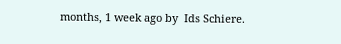months, 1 week ago by  Ids Schiere.